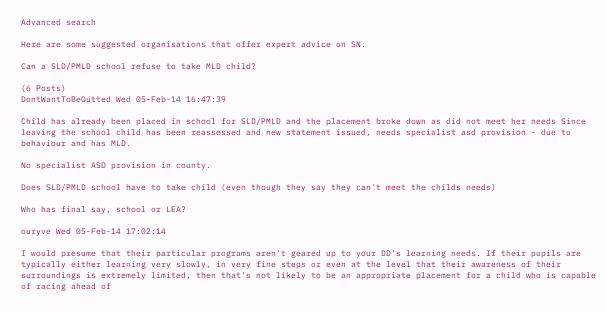Advanced search

Here are some suggested organisations that offer expert advice on SN.

Can a SLD/PMLD school refuse to take MLD child?

(6 Posts)
DontWantToBeOutted Wed 05-Feb-14 16:47:39

Child has already been placed in school for SLD/PMLD and the placement broke down as did not meet her needs Since leaving the school child has been reassessed and new statement issued, needs specialist asd provision - due to behaviour and has MLD.

No specialist ASD provision in county.

Does SLD/PMLD school have to take child (even though they say they can't meet the childs needs)

Who has final say, school or LEA?

ouryve Wed 05-Feb-14 17:02:14

I would presume that their particular programs aren't geared up to your DD's learning needs. If their pupils are typically either learning very slowly, in very fine steps or even at the level that their awareness of their surroundings is extremely limited, then that's not likely to be an appropriate placement for a child who is capable of racing ahead of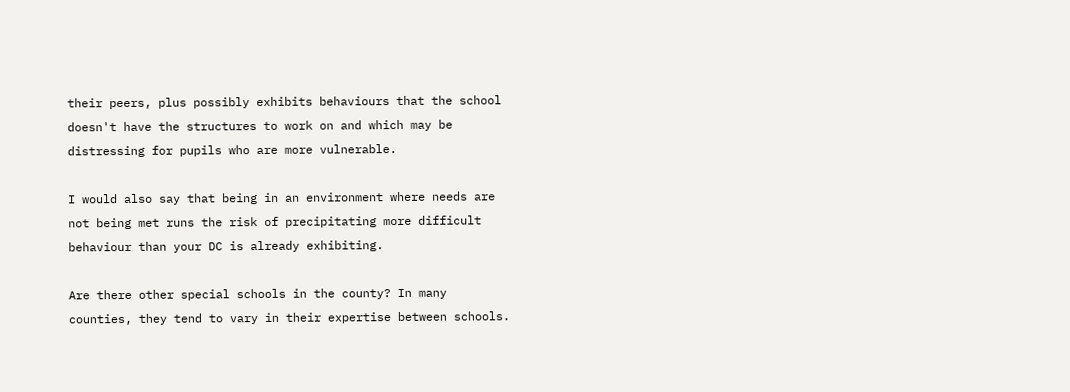their peers, plus possibly exhibits behaviours that the school doesn't have the structures to work on and which may be distressing for pupils who are more vulnerable.

I would also say that being in an environment where needs are not being met runs the risk of precipitating more difficult behaviour than your DC is already exhibiting.

Are there other special schools in the county? In many counties, they tend to vary in their expertise between schools.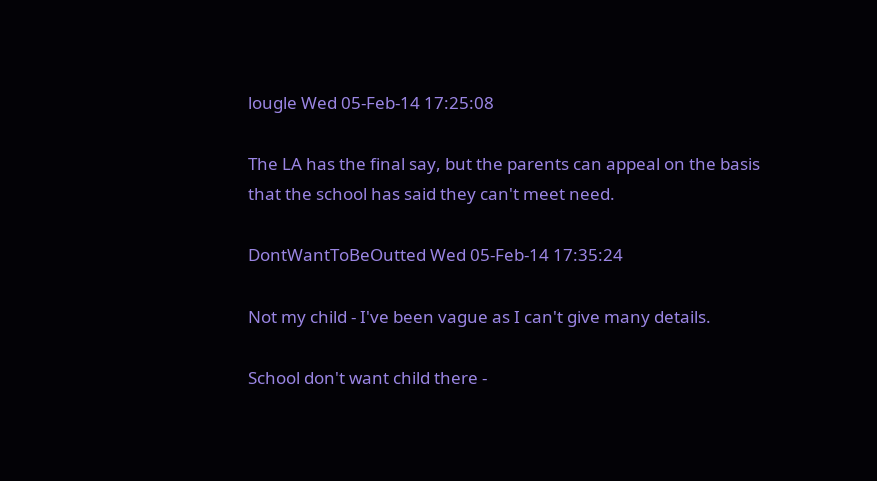lougle Wed 05-Feb-14 17:25:08

The LA has the final say, but the parents can appeal on the basis that the school has said they can't meet need.

DontWantToBeOutted Wed 05-Feb-14 17:35:24

Not my child - I've been vague as I can't give many details.

School don't want child there -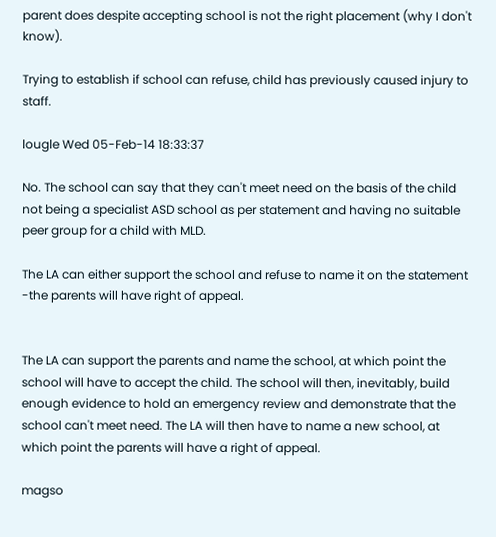parent does despite accepting school is not the right placement (why I don't know).

Trying to establish if school can refuse, child has previously caused injury to staff.

lougle Wed 05-Feb-14 18:33:37

No. The school can say that they can't meet need on the basis of the child not being a specialist ASD school as per statement and having no suitable peer group for a child with MLD.

The LA can either support the school and refuse to name it on the statement -the parents will have right of appeal.


The LA can support the parents and name the school, at which point the school will have to accept the child. The school will then, inevitably, build enough evidence to hold an emergency review and demonstrate that the school can't meet need. The LA will then have to name a new school, at which point the parents will have a right of appeal.

magso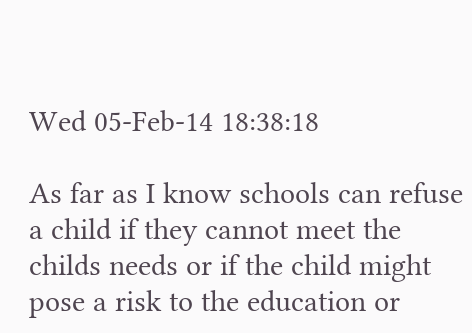Wed 05-Feb-14 18:38:18

As far as I know schools can refuse a child if they cannot meet the childs needs or if the child might pose a risk to the education or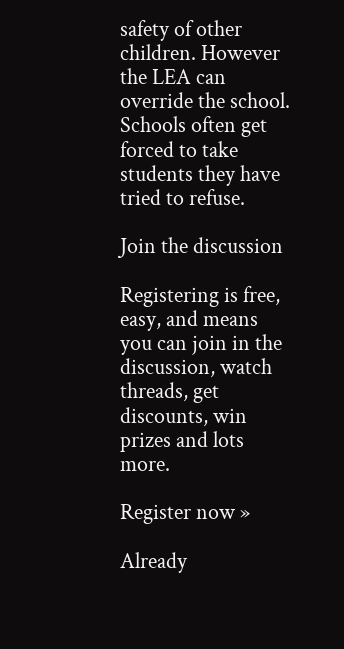safety of other children. However the LEA can override the school. Schools often get forced to take students they have tried to refuse.

Join the discussion

Registering is free, easy, and means you can join in the discussion, watch threads, get discounts, win prizes and lots more.

Register now »

Already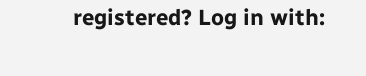registered? Log in with: